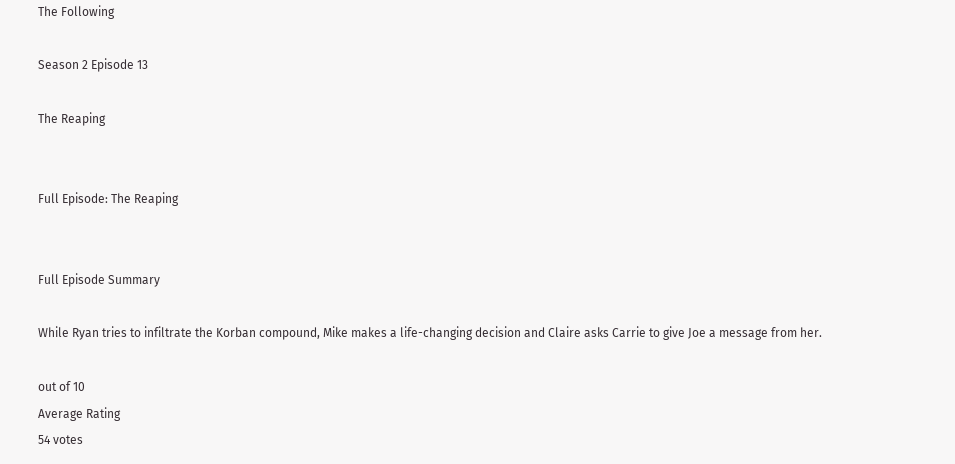The Following

Season 2 Episode 13

The Reaping


Full Episode: The Reaping


Full Episode Summary

While Ryan tries to infiltrate the Korban compound, Mike makes a life-changing decision and Claire asks Carrie to give Joe a message from her.

out of 10
Average Rating
54 votes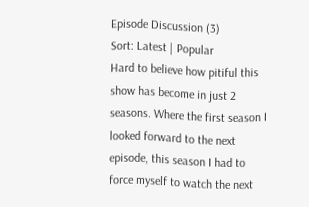Episode Discussion (3)
Sort: Latest | Popular
Hard to believe how pitiful this show has become in just 2 seasons. Where the first season I looked forward to the next episode, this season I had to force myself to watch the next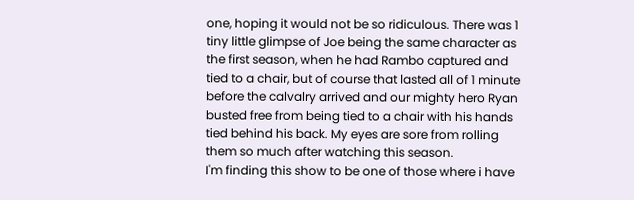one, hoping it would not be so ridiculous. There was 1 tiny little glimpse of Joe being the same character as the first season, when he had Rambo captured and tied to a chair, but of course that lasted all of 1 minute before the calvalry arrived and our mighty hero Ryan busted free from being tied to a chair with his hands tied behind his back. My eyes are sore from rolling them so much after watching this season.
I'm finding this show to be one of those where i have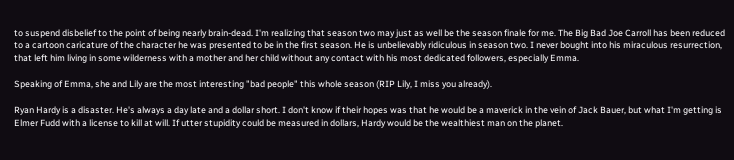to suspend disbelief to the point of being nearly brain-dead. I'm realizing that season two may just as well be the season finale for me. The Big Bad Joe Carroll has been reduced to a cartoon caricature of the character he was presented to be in the first season. He is unbelievably ridiculous in season two. I never bought into his miraculous resurrection, that left him living in some wilderness with a mother and her child without any contact with his most dedicated followers, especially Emma.

Speaking of Emma, she and Lily are the most interesting "bad people" this whole season (RIP Lily, I miss you already).

Ryan Hardy is a disaster. He's always a day late and a dollar short. I don't know if their hopes was that he would be a maverick in the vein of Jack Bauer, but what I'm getting is Elmer Fudd with a license to kill at will. If utter stupidity could be measured in dollars, Hardy would be the wealthiest man on the planet.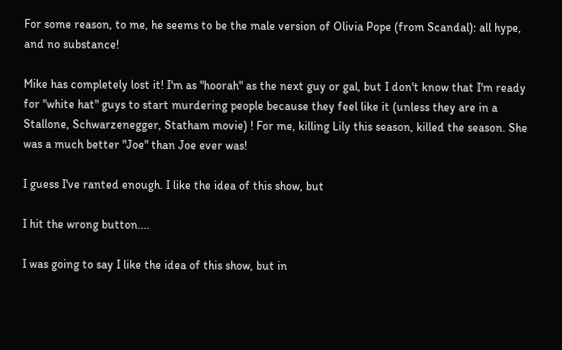For some reason, to me, he seems to be the male version of Olivia Pope (from Scandal): all hype, and no substance!

Mike has completely lost it! I'm as "hoorah" as the next guy or gal, but I don't know that I'm ready for "white hat" guys to start murdering people because they feel like it (unless they are in a Stallone, Schwarzenegger, Statham movie) ! For me, killing Lily this season, killed the season. She was a much better "Joe" than Joe ever was!

I guess I've ranted enough. I like the idea of this show, but

I hit the wrong button....

I was going to say I like the idea of this show, but in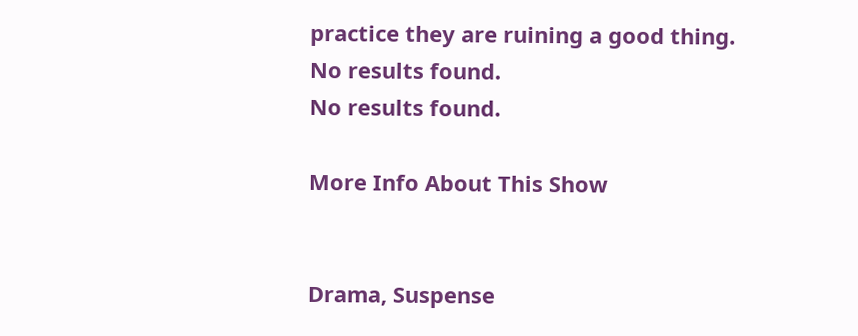practice they are ruining a good thing.
No results found.
No results found.

More Info About This Show


Drama, Suspense